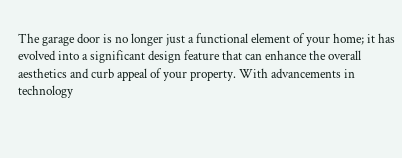The garage door is no longer just a functional element of your home; it has evolved into a significant design feature that can enhance the overall aesthetics and curb appeal of your property. With advancements in technology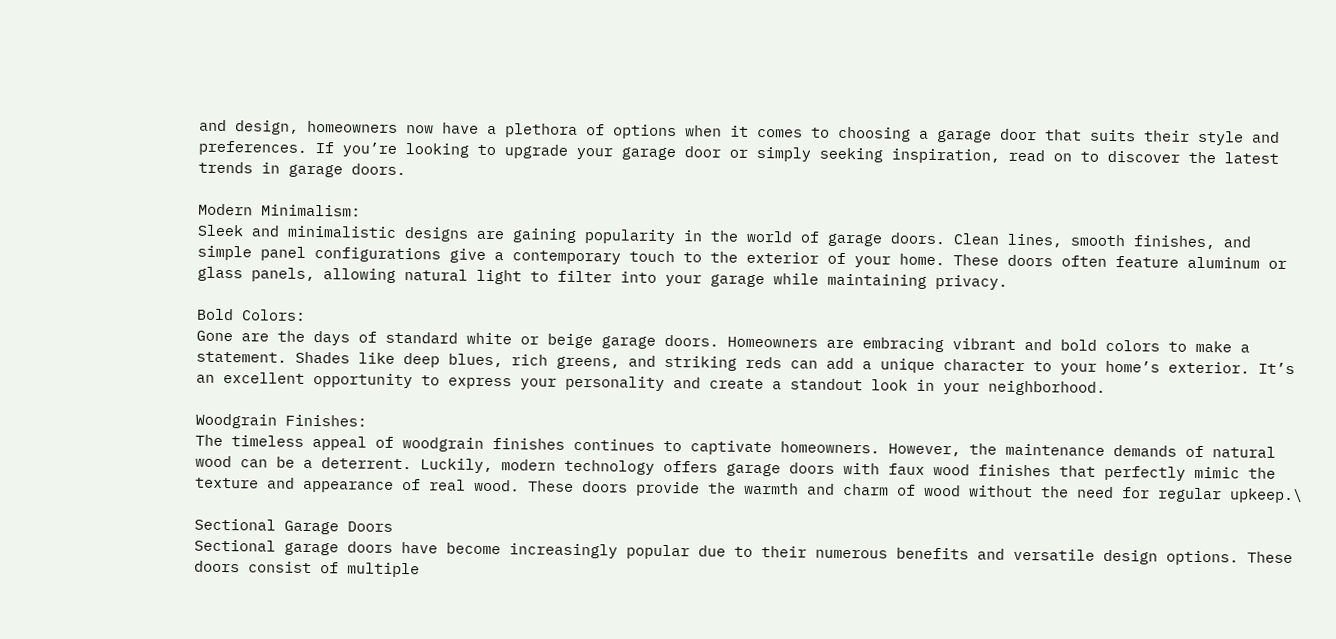and design, homeowners now have a plethora of options when it comes to choosing a garage door that suits their style and preferences. If you’re looking to upgrade your garage door or simply seeking inspiration, read on to discover the latest trends in garage doors.

Modern Minimalism:
Sleek and minimalistic designs are gaining popularity in the world of garage doors. Clean lines, smooth finishes, and simple panel configurations give a contemporary touch to the exterior of your home. These doors often feature aluminum or glass panels, allowing natural light to filter into your garage while maintaining privacy.

Bold Colors:
Gone are the days of standard white or beige garage doors. Homeowners are embracing vibrant and bold colors to make a statement. Shades like deep blues, rich greens, and striking reds can add a unique character to your home’s exterior. It’s an excellent opportunity to express your personality and create a standout look in your neighborhood.

Woodgrain Finishes:
The timeless appeal of woodgrain finishes continues to captivate homeowners. However, the maintenance demands of natural wood can be a deterrent. Luckily, modern technology offers garage doors with faux wood finishes that perfectly mimic the texture and appearance of real wood. These doors provide the warmth and charm of wood without the need for regular upkeep.\

Sectional Garage Doors
Sectional garage doors have become increasingly popular due to their numerous benefits and versatile design options. These doors consist of multiple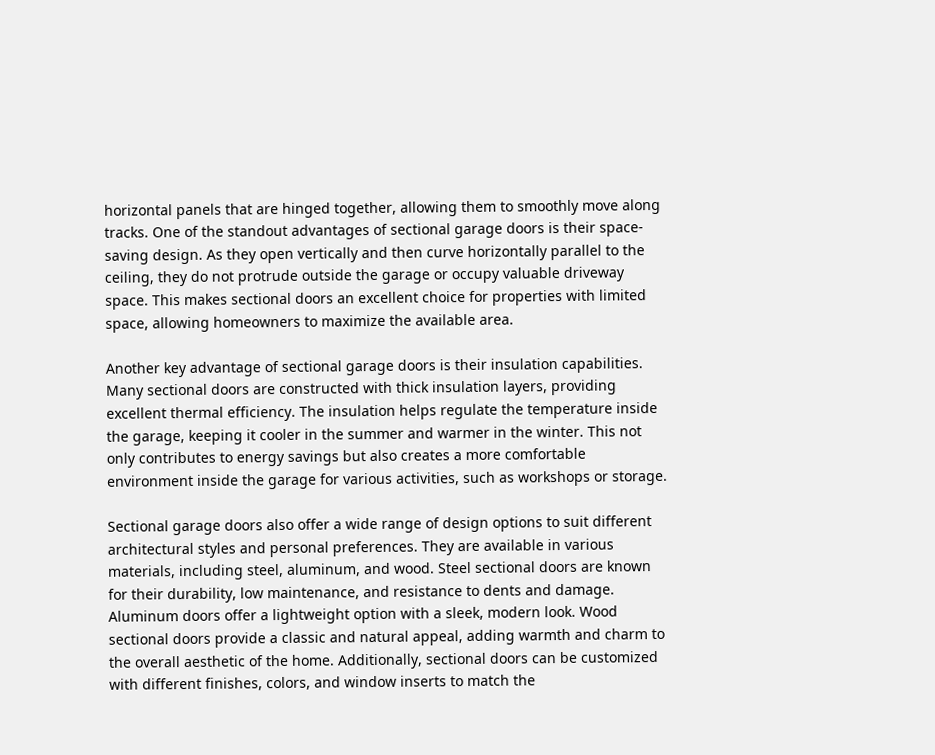horizontal panels that are hinged together, allowing them to smoothly move along tracks. One of the standout advantages of sectional garage doors is their space-saving design. As they open vertically and then curve horizontally parallel to the ceiling, they do not protrude outside the garage or occupy valuable driveway space. This makes sectional doors an excellent choice for properties with limited space, allowing homeowners to maximize the available area.

Another key advantage of sectional garage doors is their insulation capabilities. Many sectional doors are constructed with thick insulation layers, providing excellent thermal efficiency. The insulation helps regulate the temperature inside the garage, keeping it cooler in the summer and warmer in the winter. This not only contributes to energy savings but also creates a more comfortable environment inside the garage for various activities, such as workshops or storage.

Sectional garage doors also offer a wide range of design options to suit different architectural styles and personal preferences. They are available in various materials, including steel, aluminum, and wood. Steel sectional doors are known for their durability, low maintenance, and resistance to dents and damage. Aluminum doors offer a lightweight option with a sleek, modern look. Wood sectional doors provide a classic and natural appeal, adding warmth and charm to the overall aesthetic of the home. Additionally, sectional doors can be customized with different finishes, colors, and window inserts to match the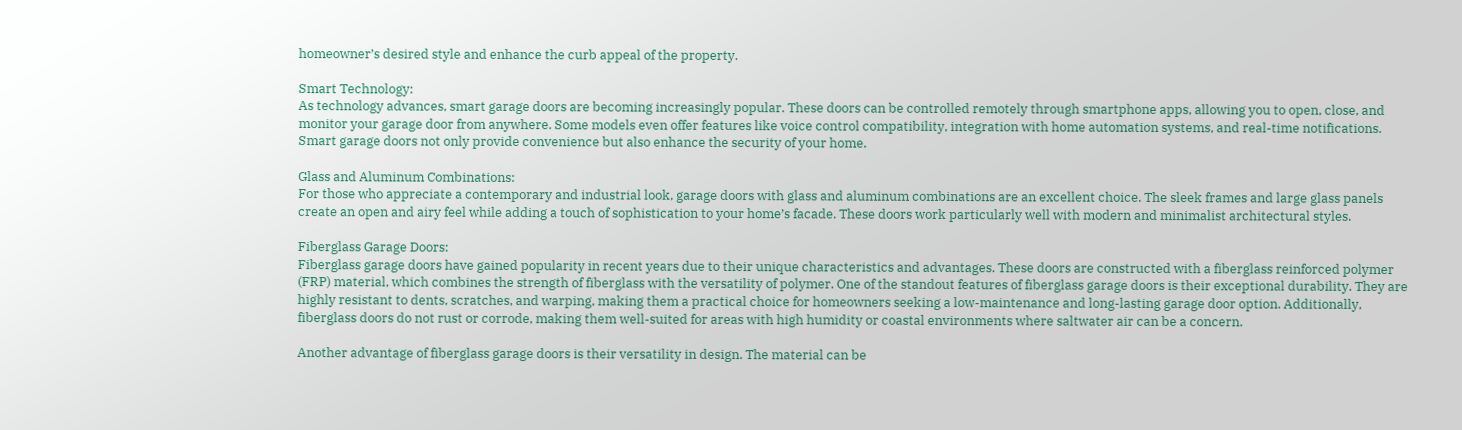homeowner’s desired style and enhance the curb appeal of the property.

Smart Technology:
As technology advances, smart garage doors are becoming increasingly popular. These doors can be controlled remotely through smartphone apps, allowing you to open, close, and monitor your garage door from anywhere. Some models even offer features like voice control compatibility, integration with home automation systems, and real-time notifications. Smart garage doors not only provide convenience but also enhance the security of your home.

Glass and Aluminum Combinations:
For those who appreciate a contemporary and industrial look, garage doors with glass and aluminum combinations are an excellent choice. The sleek frames and large glass panels create an open and airy feel while adding a touch of sophistication to your home’s facade. These doors work particularly well with modern and minimalist architectural styles.

Fiberglass Garage Doors:
Fiberglass garage doors have gained popularity in recent years due to their unique characteristics and advantages. These doors are constructed with a fiberglass reinforced polymer (FRP) material, which combines the strength of fiberglass with the versatility of polymer. One of the standout features of fiberglass garage doors is their exceptional durability. They are highly resistant to dents, scratches, and warping, making them a practical choice for homeowners seeking a low-maintenance and long-lasting garage door option. Additionally, fiberglass doors do not rust or corrode, making them well-suited for areas with high humidity or coastal environments where saltwater air can be a concern.

Another advantage of fiberglass garage doors is their versatility in design. The material can be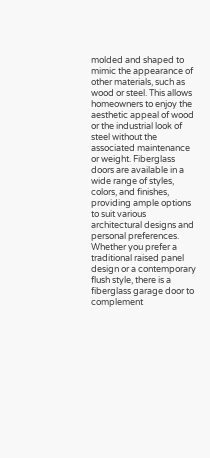molded and shaped to mimic the appearance of other materials, such as wood or steel. This allows homeowners to enjoy the aesthetic appeal of wood or the industrial look of steel without the associated maintenance or weight. Fiberglass doors are available in a wide range of styles, colors, and finishes, providing ample options to suit various architectural designs and personal preferences. Whether you prefer a traditional raised panel design or a contemporary flush style, there is a fiberglass garage door to complement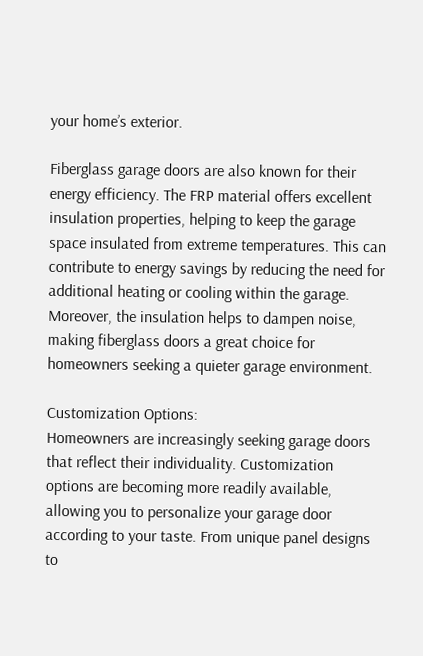your home’s exterior.

Fiberglass garage doors are also known for their energy efficiency. The FRP material offers excellent insulation properties, helping to keep the garage space insulated from extreme temperatures. This can contribute to energy savings by reducing the need for additional heating or cooling within the garage. Moreover, the insulation helps to dampen noise, making fiberglass doors a great choice for homeowners seeking a quieter garage environment.

Customization Options:
Homeowners are increasingly seeking garage doors that reflect their individuality. Customization options are becoming more readily available, allowing you to personalize your garage door according to your taste. From unique panel designs to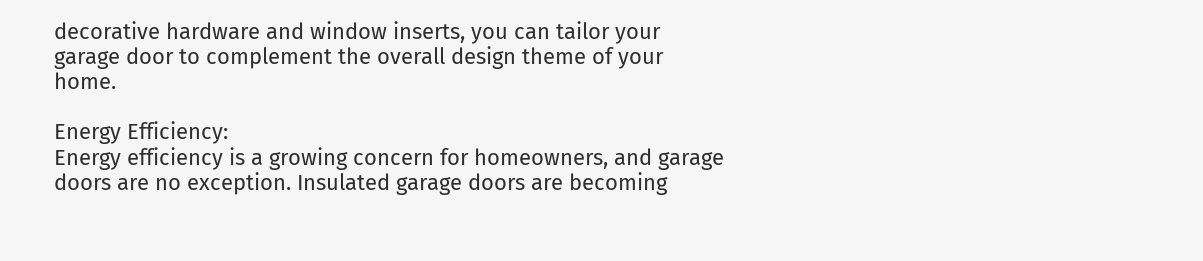decorative hardware and window inserts, you can tailor your garage door to complement the overall design theme of your home.

Energy Efficiency:
Energy efficiency is a growing concern for homeowners, and garage doors are no exception. Insulated garage doors are becoming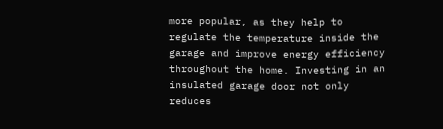more popular, as they help to regulate the temperature inside the garage and improve energy efficiency throughout the home. Investing in an insulated garage door not only reduces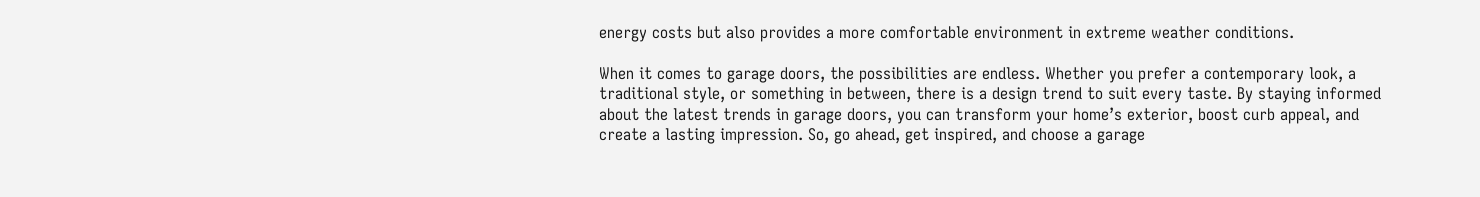energy costs but also provides a more comfortable environment in extreme weather conditions.

When it comes to garage doors, the possibilities are endless. Whether you prefer a contemporary look, a traditional style, or something in between, there is a design trend to suit every taste. By staying informed about the latest trends in garage doors, you can transform your home’s exterior, boost curb appeal, and create a lasting impression. So, go ahead, get inspired, and choose a garage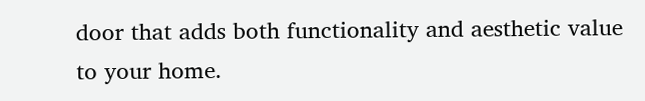door that adds both functionality and aesthetic value to your home.